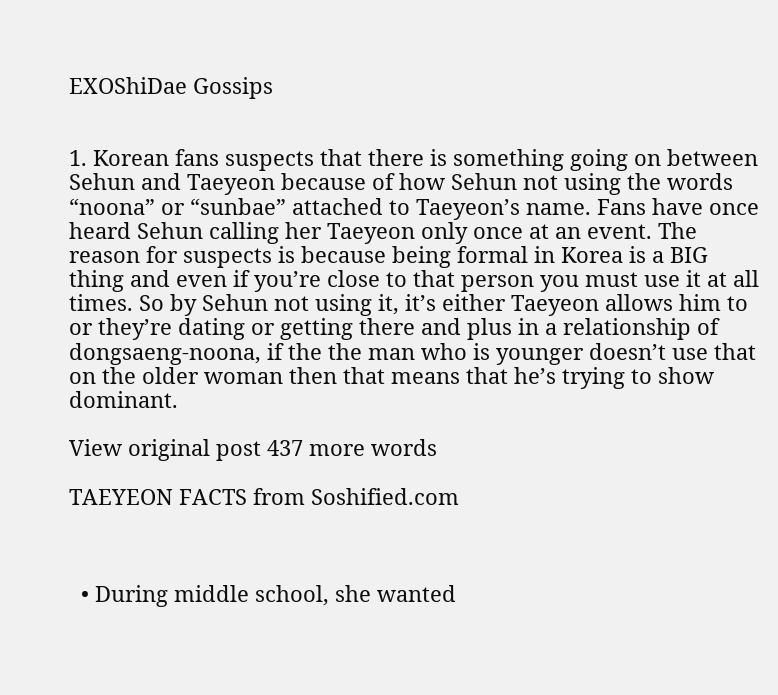EXOShiDae Gossips


1. Korean fans suspects that there is something going on between Sehun and Taeyeon because of how Sehun not using the words “noona” or “sunbae” attached to Taeyeon’s name. Fans have once heard Sehun calling her Taeyeon only once at an event. The reason for suspects is because being formal in Korea is a BIG thing and even if you’re close to that person you must use it at all times. So by Sehun not using it, it’s either Taeyeon allows him to or they’re dating or getting there and plus in a relationship of dongsaeng-noona, if the the man who is younger doesn’t use that on the older woman then that means that he’s trying to show dominant.

View original post 437 more words

TAEYEON FACTS from Soshified.com



  • During middle school, she wanted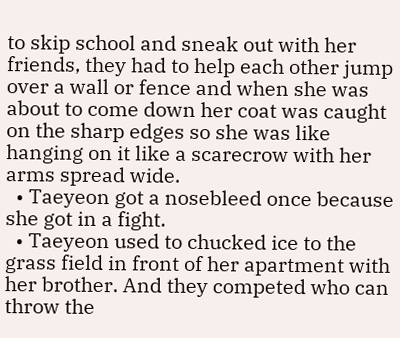to skip school and sneak out with her friends, they had to help each other jump over a wall or fence and when she was about to come down her coat was caught on the sharp edges so she was like hanging on it like a scarecrow with her arms spread wide.
  • Taeyeon got a nosebleed once because she got in a fight.
  • Taeyeon used to chucked ice to the grass field in front of her apartment with her brother. And they competed who can throw the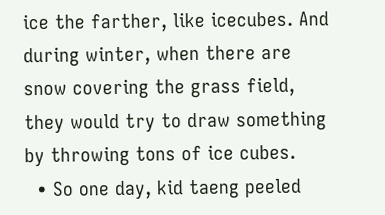ice the farther, like icecubes. And during winter, when there are snow covering the grass field, they would try to draw something by throwing tons of ice cubes.
  • So one day, kid taeng peeled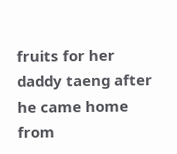fruits for her daddy taeng after he came home from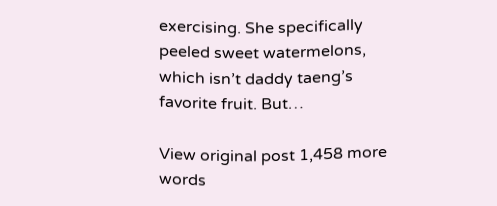exercising. She specifically peeled sweet watermelons, which isn’t daddy taeng’s favorite fruit. But…

View original post 1,458 more words